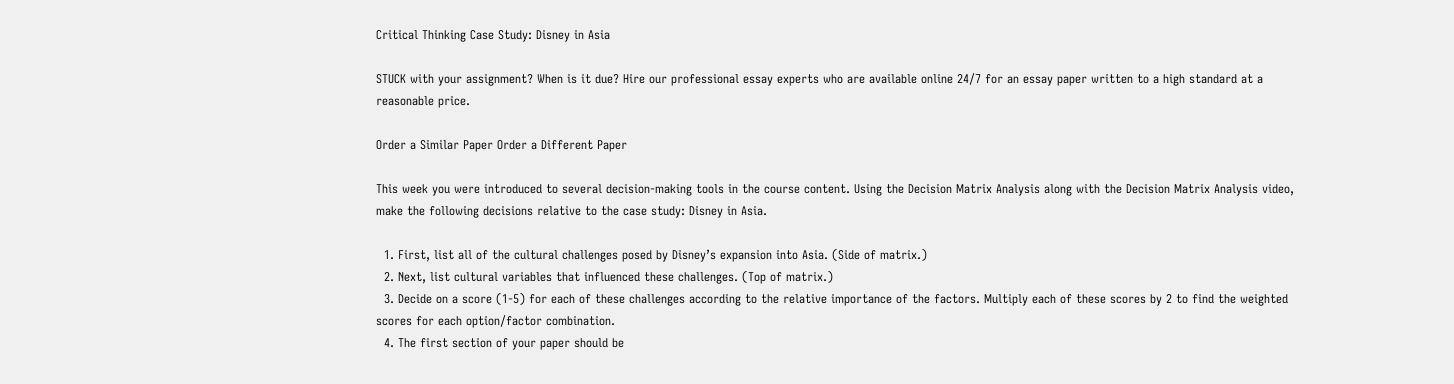Critical Thinking Case Study: Disney in Asia

STUCK with your assignment? When is it due? Hire our professional essay experts who are available online 24/7 for an essay paper written to a high standard at a reasonable price.

Order a Similar Paper Order a Different Paper

This week you were introduced to several decision-making tools in the course content. Using the Decision Matrix Analysis along with the Decision Matrix Analysis video, make the following decisions relative to the case study: Disney in Asia.

  1. First, list all of the cultural challenges posed by Disney’s expansion into Asia. (Side of matrix.)
  2. Next, list cultural variables that influenced these challenges. (Top of matrix.)
  3. Decide on a score (1-5) for each of these challenges according to the relative importance of the factors. Multiply each of these scores by 2 to find the weighted scores for each option/factor combination.
  4. The first section of your paper should be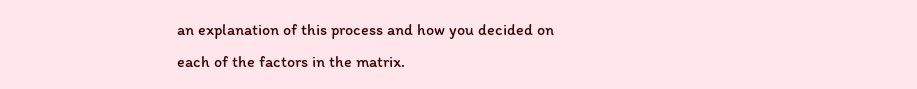an explanation of this process and how you decided on each of the factors in the matrix.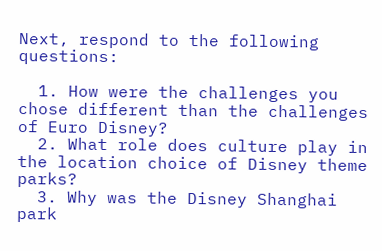Next, respond to the following questions:

  1. How were the challenges you chose different than the challenges of Euro Disney?
  2. What role does culture play in the location choice of Disney theme parks?
  3. Why was the Disney Shanghai park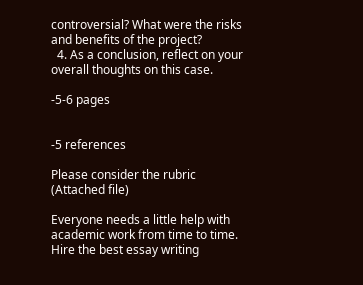controversial? What were the risks and benefits of the project?
  4. As a conclusion, reflect on your overall thoughts on this case.

-5-6 pages


-5 references

Please consider the rubric (Attached file)

Everyone needs a little help with academic work from time to time. Hire the best essay writing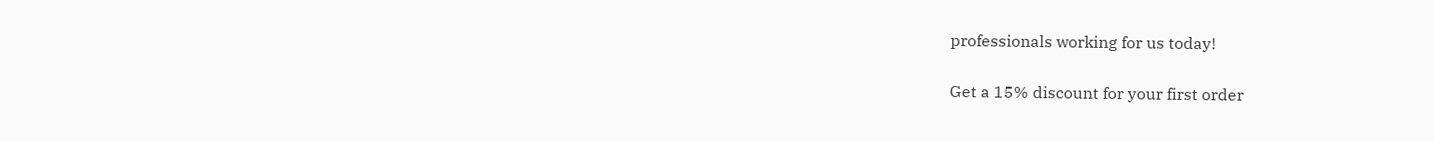professionals working for us today!

Get a 15% discount for your first order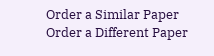Order a Similar Paper Order a Different Paper